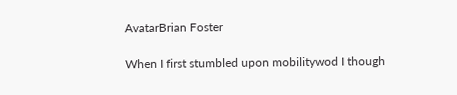AvatarBrian Foster

When I first stumbled upon mobilitywod I though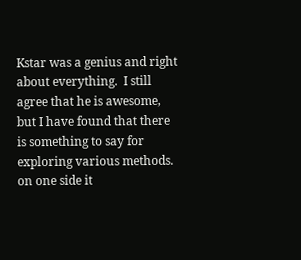Kstar was a genius and right about everything.  I still agree that he is awesome, but I have found that there is something to say for exploring various methods.  on one side it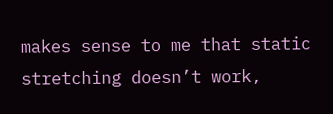makes sense to me that static stretching doesn’t work,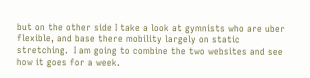but on the other side I take a look at gymnists who are uber flexible, and base there mobility largely on static stretching.  I am going to combine the two websites and see how it goes for a week.